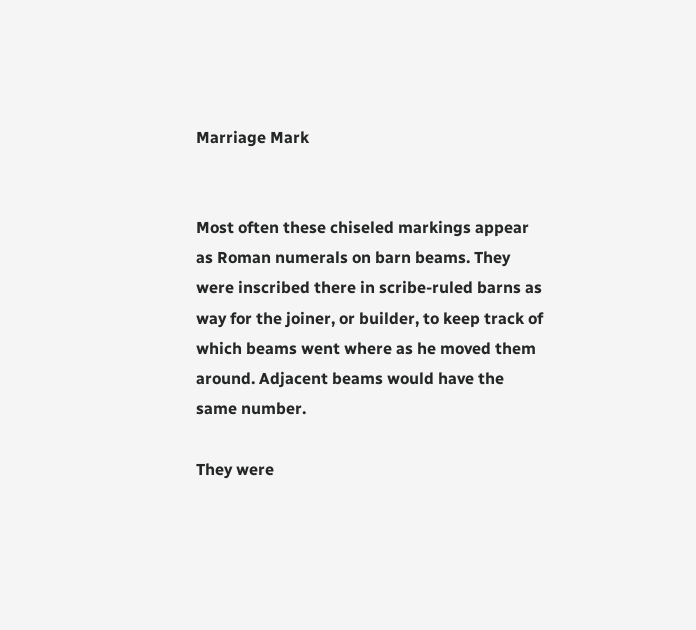Marriage Mark


Most often these chiseled markings appear as Roman numerals on barn beams. They were inscribed there in scribe-ruled barns as way for the joiner, or builder, to keep track of which beams went where as he moved them around. Adjacent beams would have the same number.

They were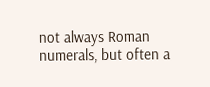not always Roman numerals, but often a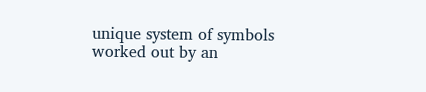unique system of symbols worked out by an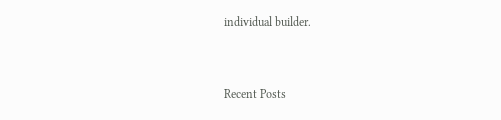individual builder.


Recent Posts